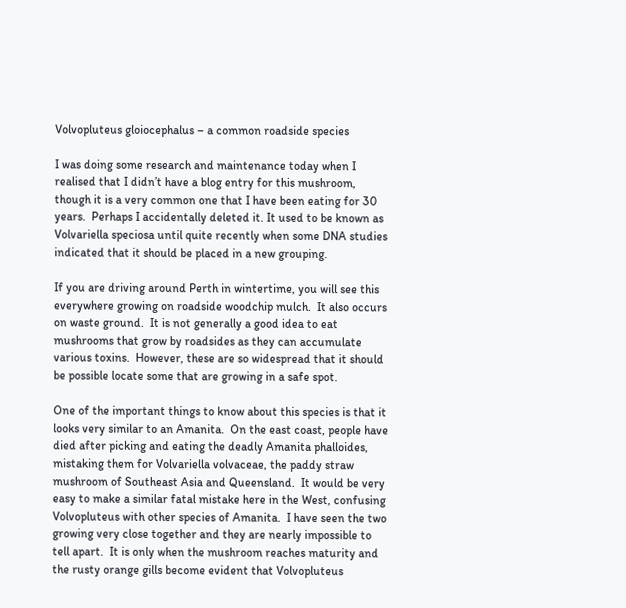Volvopluteus gloiocephalus – a common roadside species

I was doing some research and maintenance today when I realised that I didn’t have a blog entry for this mushroom, though it is a very common one that I have been eating for 30 years.  Perhaps I accidentally deleted it. It used to be known as Volvariella speciosa until quite recently when some DNA studies indicated that it should be placed in a new grouping.

If you are driving around Perth in wintertime, you will see this everywhere growing on roadside woodchip mulch.  It also occurs on waste ground.  It is not generally a good idea to eat mushrooms that grow by roadsides as they can accumulate various toxins.  However, these are so widespread that it should be possible locate some that are growing in a safe spot.

One of the important things to know about this species is that it looks very similar to an Amanita.  On the east coast, people have died after picking and eating the deadly Amanita phalloides, mistaking them for Volvariella volvaceae, the paddy straw mushroom of Southeast Asia and Queensland.  It would be very easy to make a similar fatal mistake here in the West, confusing Volvopluteus with other species of Amanita.  I have seen the two growing very close together and they are nearly impossible to tell apart.  It is only when the mushroom reaches maturity and the rusty orange gills become evident that Volvopluteus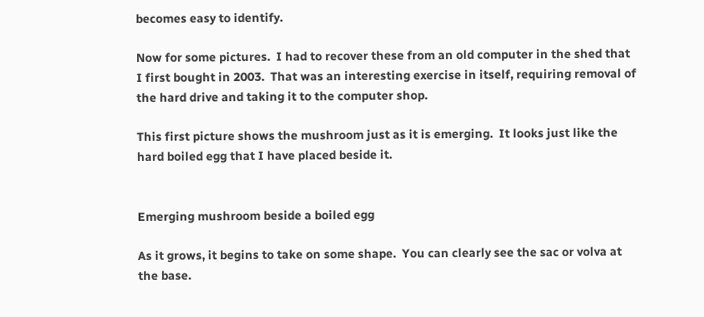becomes easy to identify.

Now for some pictures.  I had to recover these from an old computer in the shed that I first bought in 2003.  That was an interesting exercise in itself, requiring removal of the hard drive and taking it to the computer shop.

This first picture shows the mushroom just as it is emerging.  It looks just like the hard boiled egg that I have placed beside it.


Emerging mushroom beside a boiled egg

As it grows, it begins to take on some shape.  You can clearly see the sac or volva at the base.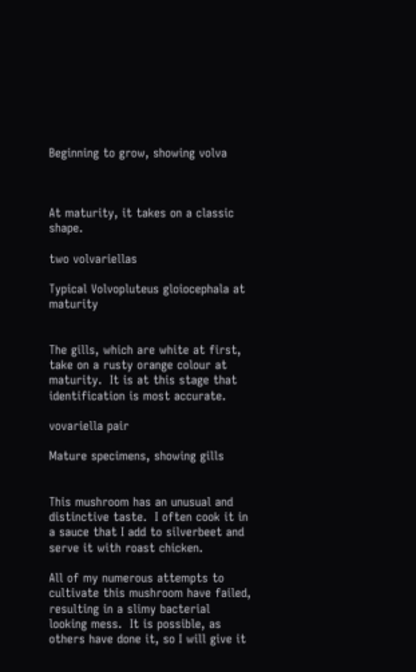Beginning to grow, showing volva



At maturity, it takes on a classic shape.

two volvariellas

Typical Volvopluteus gloiocephala at maturity


The gills, which are white at first, take on a rusty orange colour at maturity.  It is at this stage that identification is most accurate.

vovariella pair

Mature specimens, showing gills


This mushroom has an unusual and distinctive taste.  I often cook it in a sauce that I add to silverbeet and serve it with roast chicken.

All of my numerous attempts to cultivate this mushroom have failed, resulting in a slimy bacterial looking mess.  It is possible, as others have done it, so I will give it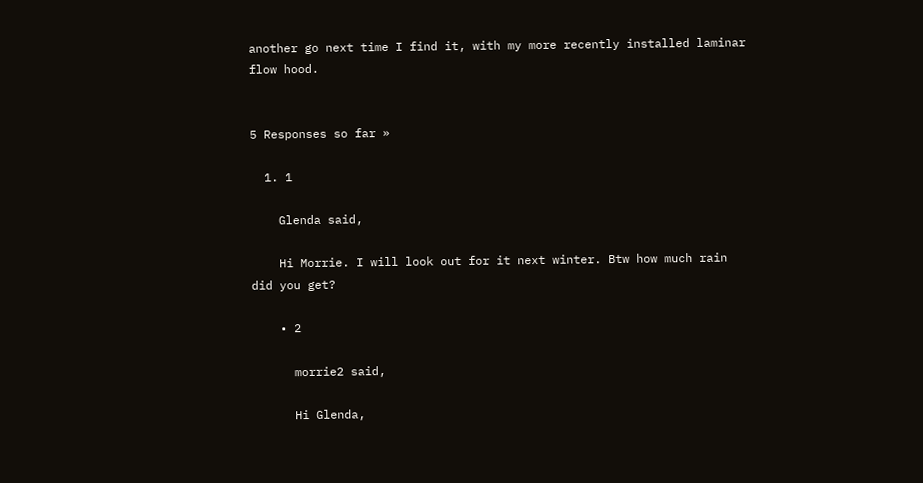another go next time I find it, with my more recently installed laminar flow hood.


5 Responses so far »

  1. 1

    Glenda said,

    Hi Morrie. I will look out for it next winter. Btw how much rain did you get?

    • 2

      morrie2 said,

      Hi Glenda,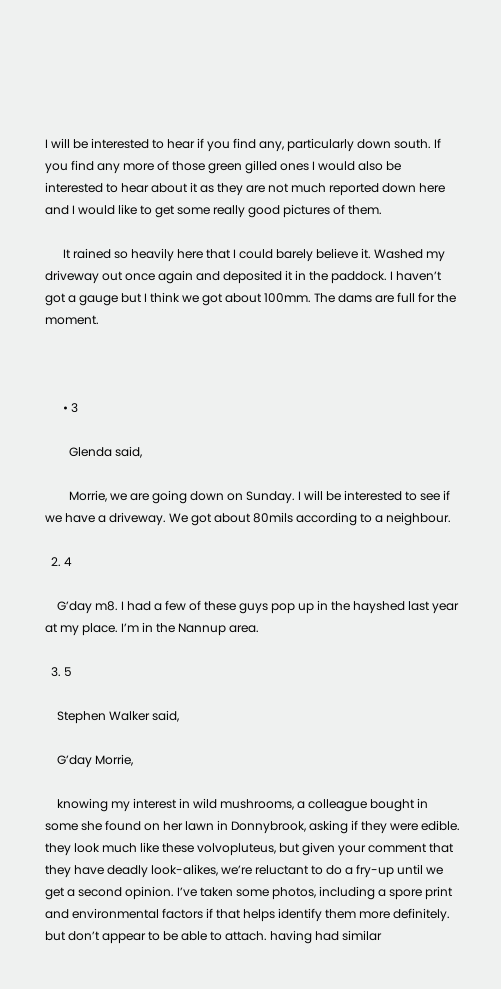I will be interested to hear if you find any, particularly down south. If you find any more of those green gilled ones I would also be interested to hear about it as they are not much reported down here and I would like to get some really good pictures of them.

      It rained so heavily here that I could barely believe it. Washed my driveway out once again and deposited it in the paddock. I haven’t got a gauge but I think we got about 100mm. The dams are full for the moment.



      • 3

        Glenda said,

        Morrie, we are going down on Sunday. I will be interested to see if we have a driveway. We got about 80mils according to a neighbour.

  2. 4

    G’day m8. I had a few of these guys pop up in the hayshed last year at my place. I’m in the Nannup area.

  3. 5

    Stephen Walker said,

    G’day Morrie,

    knowing my interest in wild mushrooms, a colleague bought in some she found on her lawn in Donnybrook, asking if they were edible. they look much like these volvopluteus, but given your comment that they have deadly look-alikes, we’re reluctant to do a fry-up until we get a second opinion. I’ve taken some photos, including a spore print and environmental factors if that helps identify them more definitely. but don’t appear to be able to attach. having had similar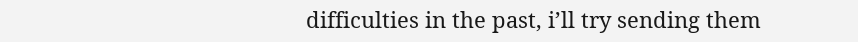difficulties in the past, i’ll try sending them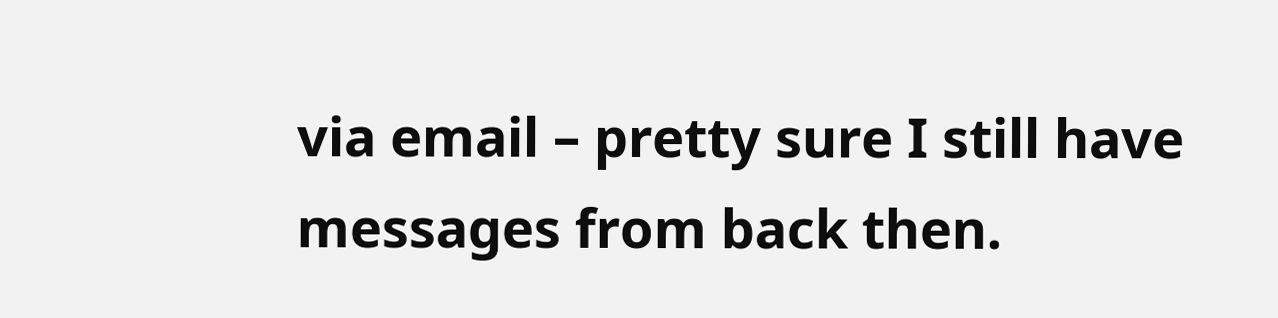via email – pretty sure I still have messages from back then.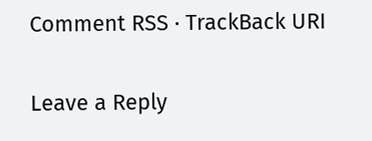Comment RSS · TrackBack URI

Leave a Reply